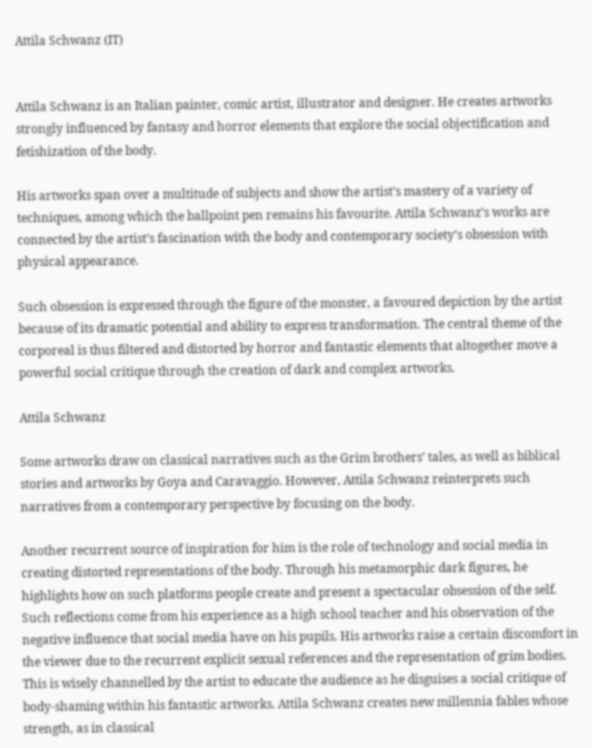Attila Schwanz (IT)


Attila Schwanz is an Italian painter, comic artist, illustrator and designer. He creates artworks strongly influenced by fantasy and horror elements that explore the social objectification and fetishization of the body.

His artworks span over a multitude of subjects and show the artist’s mastery of a variety of techniques, among which the ballpoint pen remains his favourite. Attila Schwanz’s works are connected by the artist’s fascination with the body and contemporary society’s obsession with physical appearance.

Such obsession is expressed through the figure of the monster, a favoured depiction by the artist because of its dramatic potential and ability to express transformation. The central theme of the corporeal is thus filtered and distorted by horror and fantastic elements that altogether move a powerful social critique through the creation of dark and complex artworks.

Attila Schwanz

Some artworks draw on classical narratives such as the Grim brothers’ tales, as well as biblical stories and artworks by Goya and Caravaggio. However, Attila Schwanz reinterprets such narratives from a contemporary perspective by focusing on the body.

Another recurrent source of inspiration for him is the role of technology and social media in creating distorted representations of the body. Through his metamorphic dark figures, he highlights how on such platforms people create and present a spectacular obsession of the self. Such reflections come from his experience as a high school teacher and his observation of the negative influence that social media have on his pupils. His artworks raise a certain discomfort in the viewer due to the recurrent explicit sexual references and the representation of grim bodies. This is wisely channelled by the artist to educate the audience as he disguises a social critique of body-shaming within his fantastic artworks. Attila Schwanz creates new millennia fables whose strength, as in classical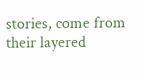stories, come from their layered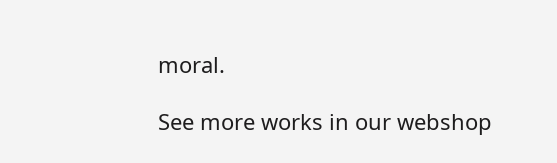moral.

See more works in our webshop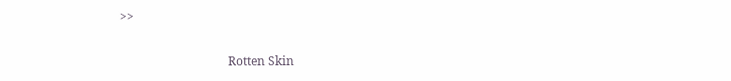>>

                                    Rotten Skin